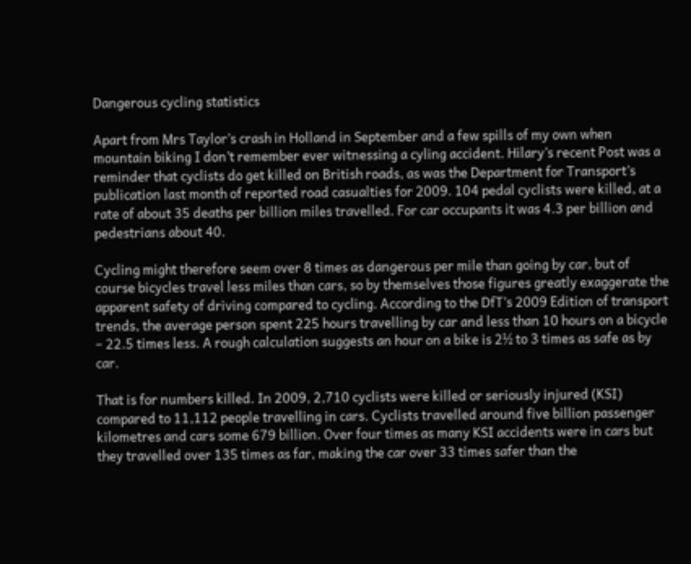Dangerous cycling statistics

Apart from Mrs Taylor’s crash in Holland in September and a few spills of my own when mountain biking I don’t remember ever witnessing a cyling accident. Hilary’s recent Post was a reminder that cyclists do get killed on British roads, as was the Department for Transport’s publication last month of reported road casualties for 2009. 104 pedal cyclists were killed, at a rate of about 35 deaths per billion miles travelled. For car occupants it was 4.3 per billion and pedestrians about 40.

Cycling might therefore seem over 8 times as dangerous per mile than going by car, but of course bicycles travel less miles than cars, so by themselves those figures greatly exaggerate the apparent safety of driving compared to cycling. According to the DfT’s 2009 Edition of transport trends, the average person spent 225 hours travelling by car and less than 10 hours on a bicycle – 22.5 times less. A rough calculation suggests an hour on a bike is 2½ to 3 times as safe as by car.

That is for numbers killed. In 2009, 2,710 cyclists were killed or seriously injured (KSI) compared to 11,112 people travelling in cars. Cyclists travelled around five billion passenger kilometres and cars some 679 billion. Over four times as many KSI accidents were in cars but they travelled over 135 times as far, making the car over 33 times safer than the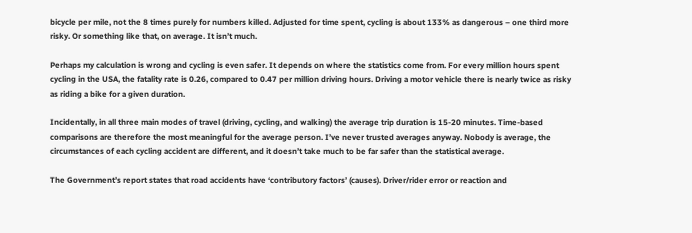bicycle per mile, not the 8 times purely for numbers killed. Adjusted for time spent, cycling is about 133% as dangerous – one third more risky. Or something like that, on average. It isn’t much.

Perhaps my calculation is wrong and cycling is even safer. It depends on where the statistics come from. For every million hours spent cycling in the USA, the fatality rate is 0.26, compared to 0.47 per million driving hours. Driving a motor vehicle there is nearly twice as risky as riding a bike for a given duration.

Incidentally, in all three main modes of travel (driving, cycling, and walking) the average trip duration is 15-20 minutes. Time-based comparisons are therefore the most meaningful for the average person. I’ve never trusted averages anyway. Nobody is average, the circumstances of each cycling accident are different, and it doesn’t take much to be far safer than the statistical average.

The Government’s report states that road accidents have ‘contributory factors’ (causes). Driver/rider error or reaction and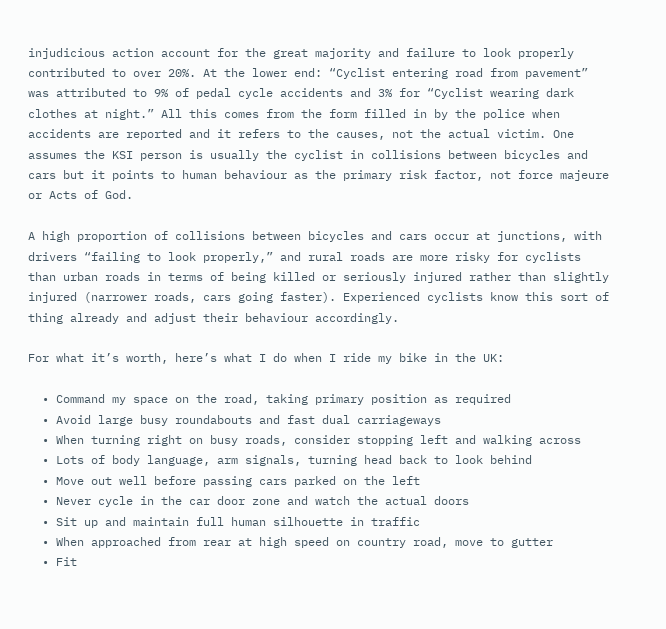injudicious action account for the great majority and failure to look properly contributed to over 20%. At the lower end: “Cyclist entering road from pavement” was attributed to 9% of pedal cycle accidents and 3% for “Cyclist wearing dark clothes at night.” All this comes from the form filled in by the police when accidents are reported and it refers to the causes, not the actual victim. One assumes the KSI person is usually the cyclist in collisions between bicycles and cars but it points to human behaviour as the primary risk factor, not force majeure or Acts of God.

A high proportion of collisions between bicycles and cars occur at junctions, with drivers “failing to look properly,” and rural roads are more risky for cyclists than urban roads in terms of being killed or seriously injured rather than slightly injured (narrower roads, cars going faster). Experienced cyclists know this sort of thing already and adjust their behaviour accordingly.

For what it’s worth, here’s what I do when I ride my bike in the UK:

  • Command my space on the road, taking primary position as required
  • Avoid large busy roundabouts and fast dual carriageways
  • When turning right on busy roads, consider stopping left and walking across
  • Lots of body language, arm signals, turning head back to look behind
  • Move out well before passing cars parked on the left
  • Never cycle in the car door zone and watch the actual doors
  • Sit up and maintain full human silhouette in traffic
  • When approached from rear at high speed on country road, move to gutter
  • Fit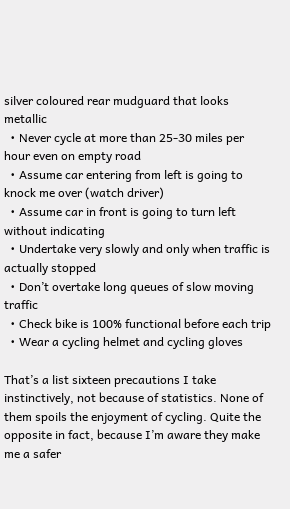silver coloured rear mudguard that looks metallic
  • Never cycle at more than 25-30 miles per hour even on empty road
  • Assume car entering from left is going to knock me over (watch driver)
  • Assume car in front is going to turn left without indicating
  • Undertake very slowly and only when traffic is actually stopped
  • Don’t overtake long queues of slow moving traffic
  • Check bike is 100% functional before each trip
  • Wear a cycling helmet and cycling gloves

That’s a list sixteen precautions I take instinctively, not because of statistics. None of them spoils the enjoyment of cycling. Quite the opposite in fact, because I’m aware they make me a safer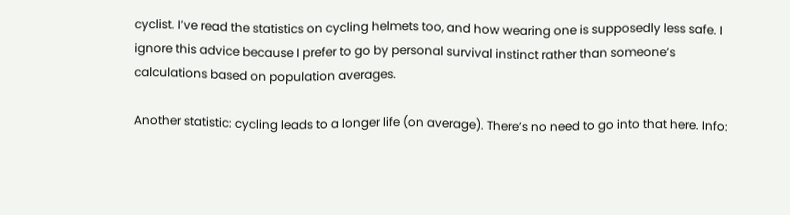cyclist. I’ve read the statistics on cycling helmets too, and how wearing one is supposedly less safe. I ignore this advice because I prefer to go by personal survival instinct rather than someone’s calculations based on population averages.

Another statistic: cycling leads to a longer life (on average). There’s no need to go into that here. Info: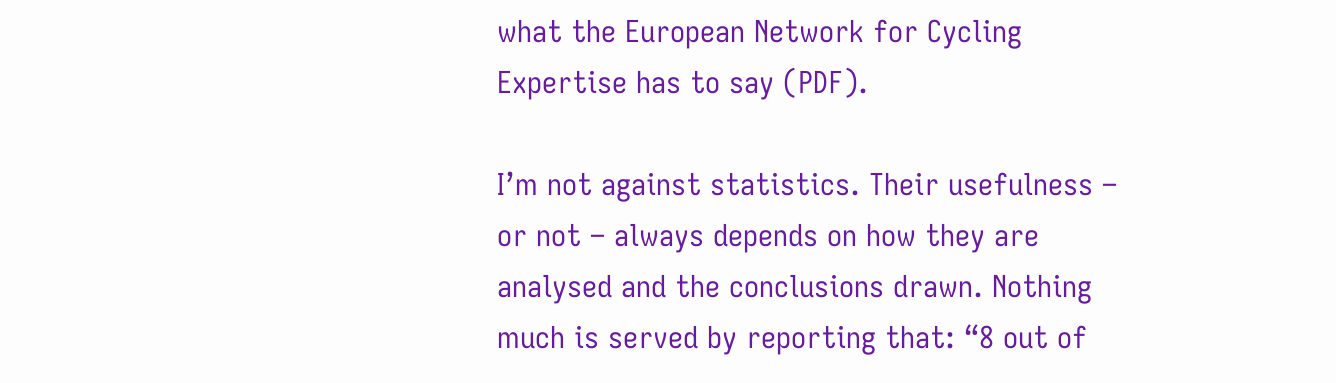what the European Network for Cycling Expertise has to say (PDF).

I’m not against statistics. Their usefulness – or not – always depends on how they are analysed and the conclusions drawn. Nothing much is served by reporting that: “8 out of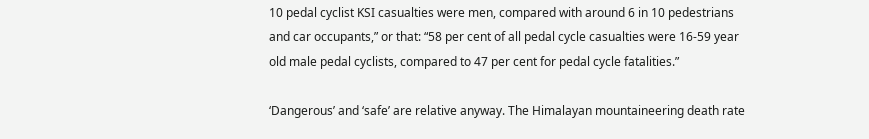10 pedal cyclist KSI casualties were men, compared with around 6 in 10 pedestrians and car occupants,” or that: “58 per cent of all pedal cycle casualties were 16-59 year old male pedal cyclists, compared to 47 per cent for pedal cycle fatalities.”

‘Dangerous’ and ‘safe’ are relative anyway. The Himalayan mountaineering death rate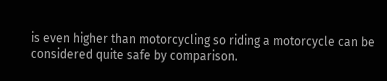is even higher than motorcycling so riding a motorcycle can be considered quite safe by comparison.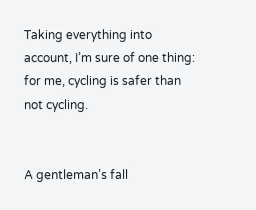Taking everything into account, I’m sure of one thing: for me, cycling is safer than not cycling.


A gentleman’s fall